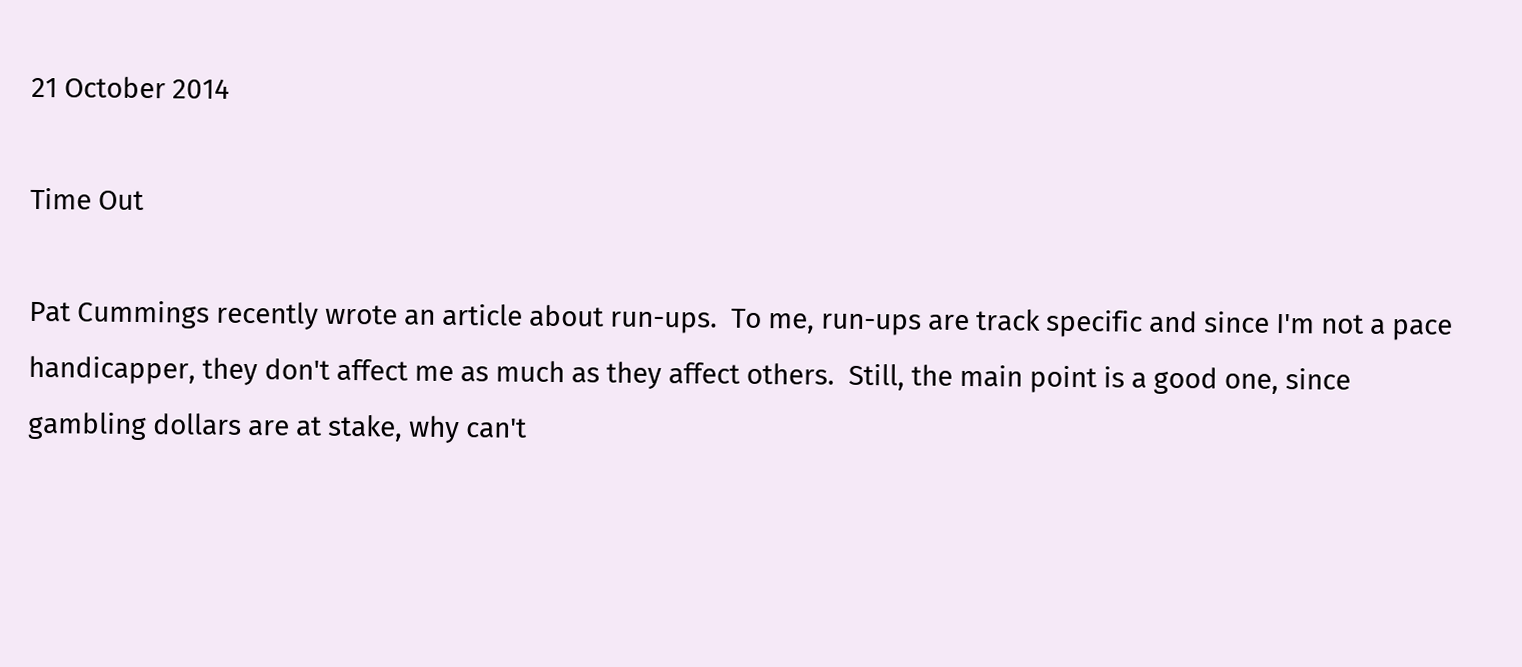21 October 2014

Time Out

Pat Cummings recently wrote an article about run-ups.  To me, run-ups are track specific and since I'm not a pace handicapper, they don't affect me as much as they affect others.  Still, the main point is a good one, since gambling dollars are at stake, why can't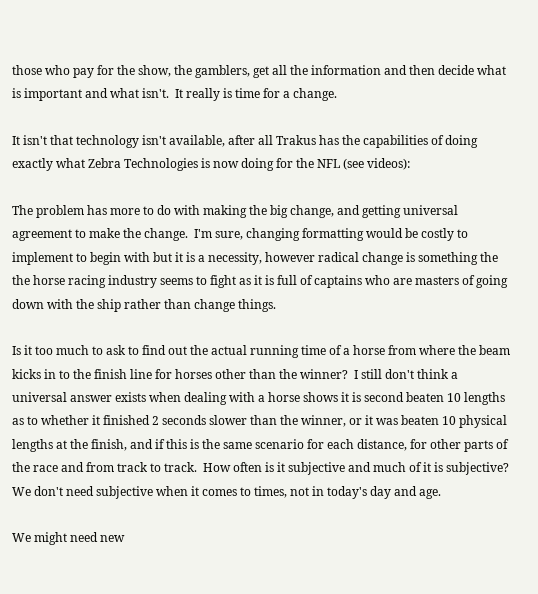those who pay for the show, the gamblers, get all the information and then decide what is important and what isn't.  It really is time for a change.

It isn't that technology isn't available, after all Trakus has the capabilities of doing exactly what Zebra Technologies is now doing for the NFL (see videos):

The problem has more to do with making the big change, and getting universal agreement to make the change.  I'm sure, changing formatting would be costly to implement to begin with but it is a necessity, however radical change is something the the horse racing industry seems to fight as it is full of captains who are masters of going down with the ship rather than change things.

Is it too much to ask to find out the actual running time of a horse from where the beam kicks in to the finish line for horses other than the winner?  I still don't think a universal answer exists when dealing with a horse shows it is second beaten 10 lengths  as to whether it finished 2 seconds slower than the winner, or it was beaten 10 physical lengths at the finish, and if this is the same scenario for each distance, for other parts of the race and from track to track.  How often is it subjective and much of it is subjective?  We don't need subjective when it comes to times, not in today's day and age.

We might need new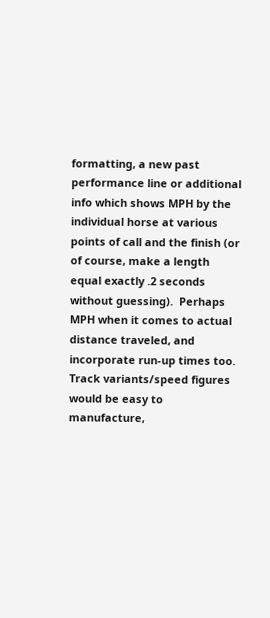formatting, a new past performance line or additional info which shows MPH by the individual horse at various points of call and the finish (or of course, make a length equal exactly .2 seconds without guessing).  Perhaps MPH when it comes to actual distance traveled, and incorporate run-up times too.  Track variants/speed figures would be easy to manufacture,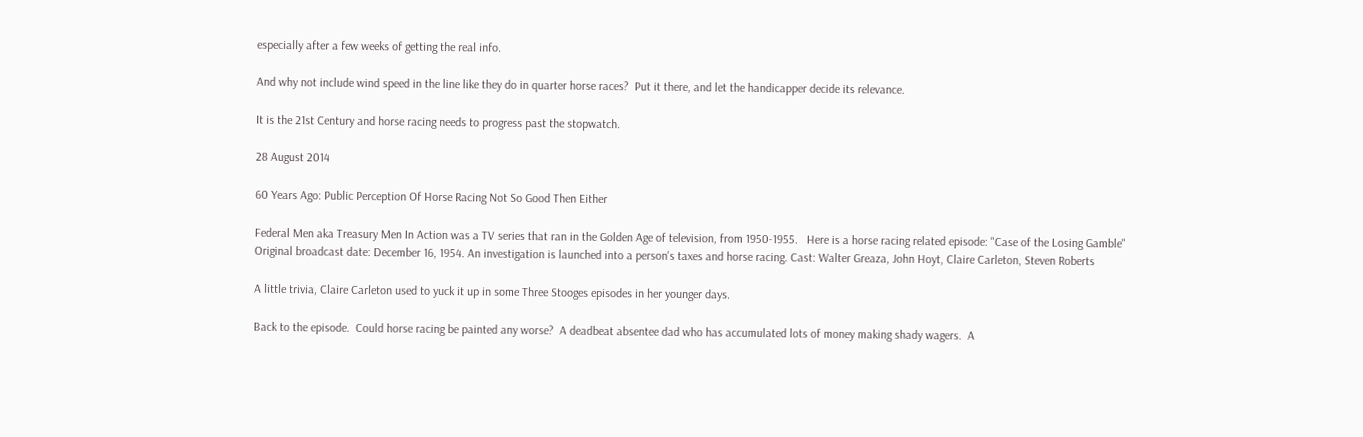especially after a few weeks of getting the real info.

And why not include wind speed in the line like they do in quarter horse races?  Put it there, and let the handicapper decide its relevance.

It is the 21st Century and horse racing needs to progress past the stopwatch.

28 August 2014

60 Years Ago: Public Perception Of Horse Racing Not So Good Then Either

Federal Men aka Treasury Men In Action was a TV series that ran in the Golden Age of television, from 1950-1955.   Here is a horse racing related episode: "Case of the Losing Gamble" Original broadcast date: December 16, 1954. An investigation is launched into a person's taxes and horse racing. Cast: Walter Greaza, John Hoyt, Claire Carleton, Steven Roberts

A little trivia, Claire Carleton used to yuck it up in some Three Stooges episodes in her younger days.

Back to the episode.  Could horse racing be painted any worse?  A deadbeat absentee dad who has accumulated lots of money making shady wagers.  A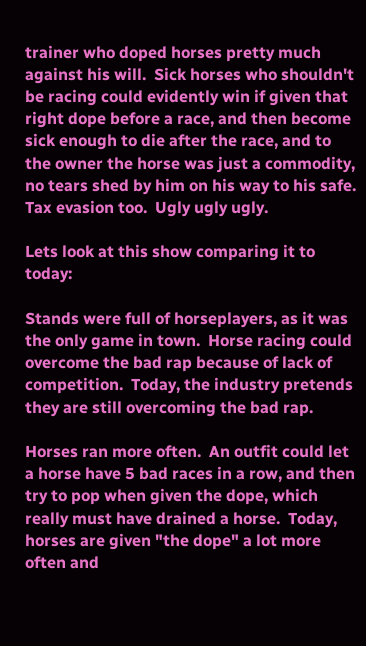trainer who doped horses pretty much against his will.  Sick horses who shouldn't be racing could evidently win if given that right dope before a race, and then become sick enough to die after the race, and to the owner the horse was just a commodity, no tears shed by him on his way to his safe.  Tax evasion too.  Ugly ugly ugly.

Lets look at this show comparing it to today:

Stands were full of horseplayers, as it was the only game in town.  Horse racing could overcome the bad rap because of lack of competition.  Today, the industry pretends they are still overcoming the bad rap.

Horses ran more often.  An outfit could let a horse have 5 bad races in a row, and then try to pop when given the dope, which really must have drained a horse.  Today, horses are given "the dope" a lot more often and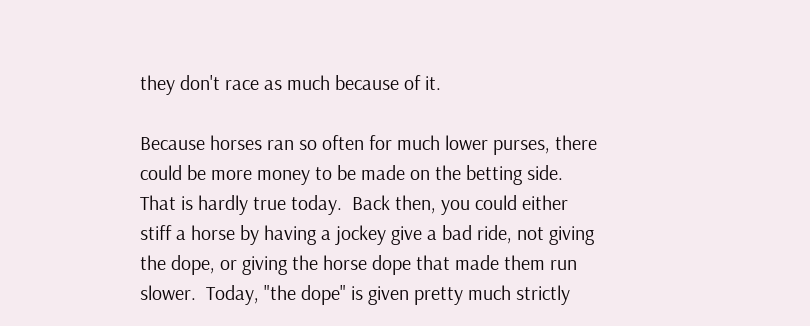they don't race as much because of it.

Because horses ran so often for much lower purses, there could be more money to be made on the betting side.  That is hardly true today.  Back then, you could either stiff a horse by having a jockey give a bad ride, not giving the dope, or giving the horse dope that made them run slower.  Today, "the dope" is given pretty much strictly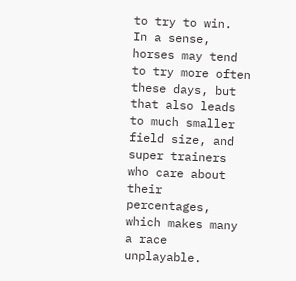to try to win.  In a sense, horses may tend to try more often these days, but that also leads to much smaller field size, and super trainers who care about their percentages, which makes many a race unplayable.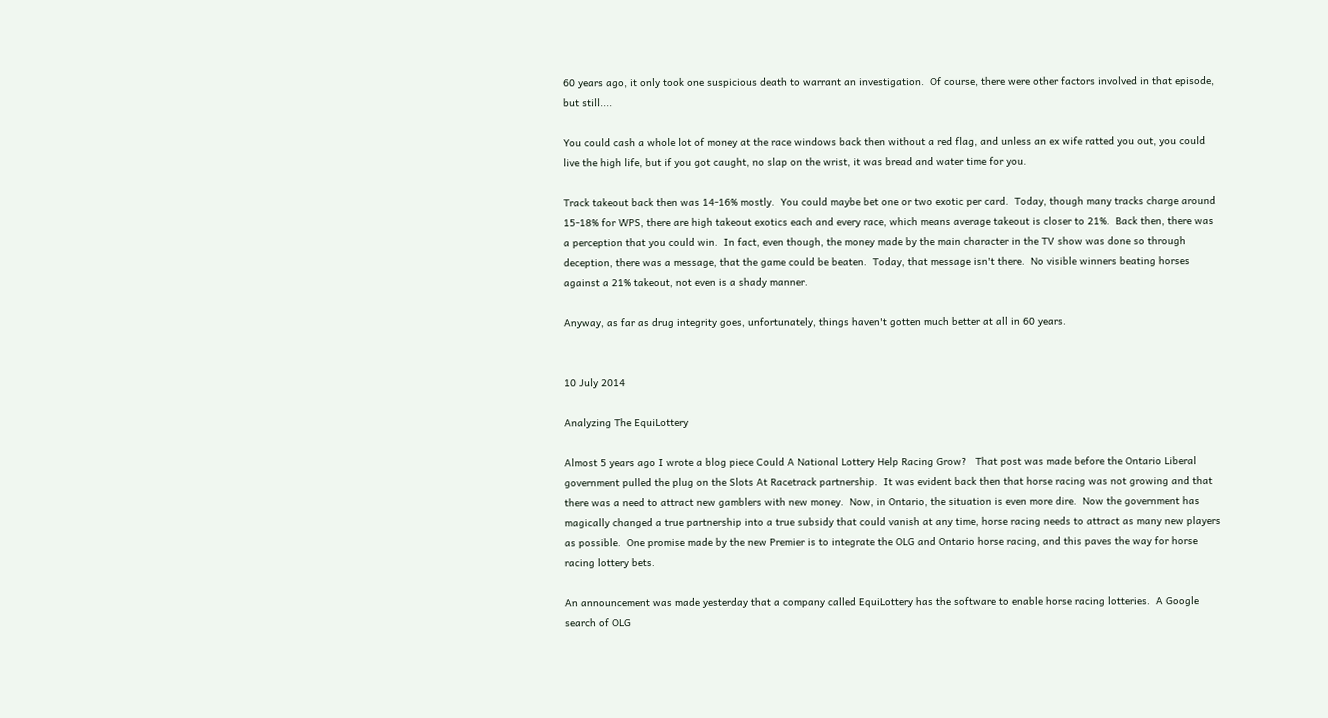60 years ago, it only took one suspicious death to warrant an investigation.  Of course, there were other factors involved in that episode, but still....

You could cash a whole lot of money at the race windows back then without a red flag, and unless an ex wife ratted you out, you could live the high life, but if you got caught, no slap on the wrist, it was bread and water time for you.

Track takeout back then was 14-16% mostly.  You could maybe bet one or two exotic per card.  Today, though many tracks charge around 15-18% for WPS, there are high takeout exotics each and every race, which means average takeout is closer to 21%.  Back then, there was a perception that you could win.  In fact, even though, the money made by the main character in the TV show was done so through deception, there was a message, that the game could be beaten.  Today, that message isn't there.  No visible winners beating horses against a 21% takeout, not even is a shady manner.

Anyway, as far as drug integrity goes, unfortunately, things haven't gotten much better at all in 60 years.


10 July 2014

Analyzing The EquiLottery

Almost 5 years ago I wrote a blog piece Could A National Lottery Help Racing Grow?   That post was made before the Ontario Liberal government pulled the plug on the Slots At Racetrack partnership.  It was evident back then that horse racing was not growing and that there was a need to attract new gamblers with new money.  Now, in Ontario, the situation is even more dire.  Now the government has magically changed a true partnership into a true subsidy that could vanish at any time, horse racing needs to attract as many new players as possible.  One promise made by the new Premier is to integrate the OLG and Ontario horse racing, and this paves the way for horse racing lottery bets.

An announcement was made yesterday that a company called EquiLottery has the software to enable horse racing lotteries.  A Google search of OLG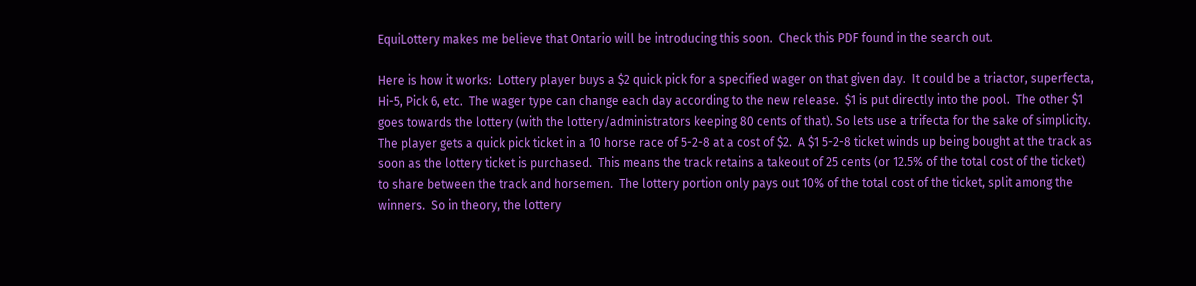EquiLottery makes me believe that Ontario will be introducing this soon.  Check this PDF found in the search out.

Here is how it works:  Lottery player buys a $2 quick pick for a specified wager on that given day.  It could be a triactor, superfecta, Hi-5, Pick 6, etc.  The wager type can change each day according to the new release.  $1 is put directly into the pool.  The other $1 goes towards the lottery (with the lottery/administrators keeping 80 cents of that). So lets use a trifecta for the sake of simplicity.  The player gets a quick pick ticket in a 10 horse race of 5-2-8 at a cost of $2.  A $1 5-2-8 ticket winds up being bought at the track as soon as the lottery ticket is purchased.  This means the track retains a takeout of 25 cents (or 12.5% of the total cost of the ticket) to share between the track and horsemen.  The lottery portion only pays out 10% of the total cost of the ticket, split among the winners.  So in theory, the lottery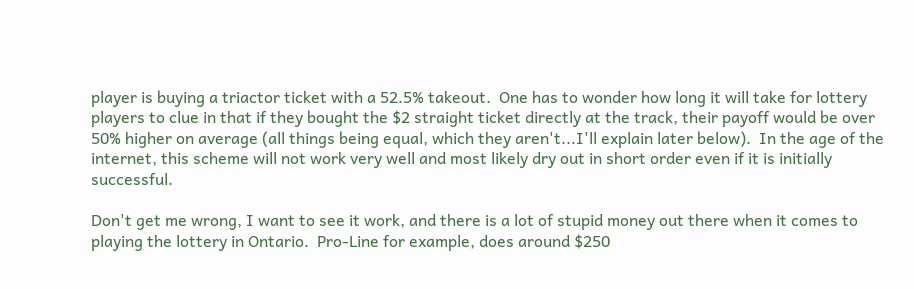player is buying a triactor ticket with a 52.5% takeout.  One has to wonder how long it will take for lottery players to clue in that if they bought the $2 straight ticket directly at the track, their payoff would be over 50% higher on average (all things being equal, which they aren't...I'll explain later below).  In the age of the internet, this scheme will not work very well and most likely dry out in short order even if it is initially successful.

Don't get me wrong, I want to see it work, and there is a lot of stupid money out there when it comes to playing the lottery in Ontario.  Pro-Line for example, does around $250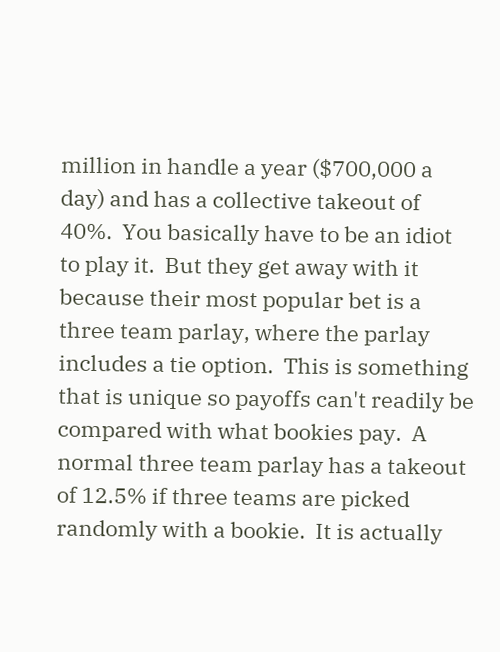million in handle a year ($700,000 a day) and has a collective takeout of 40%.  You basically have to be an idiot to play it.  But they get away with it because their most popular bet is a three team parlay, where the parlay includes a tie option.  This is something that is unique so payoffs can't readily be compared with what bookies pay.  A normal three team parlay has a takeout of 12.5% if three teams are picked randomly with a bookie.  It is actually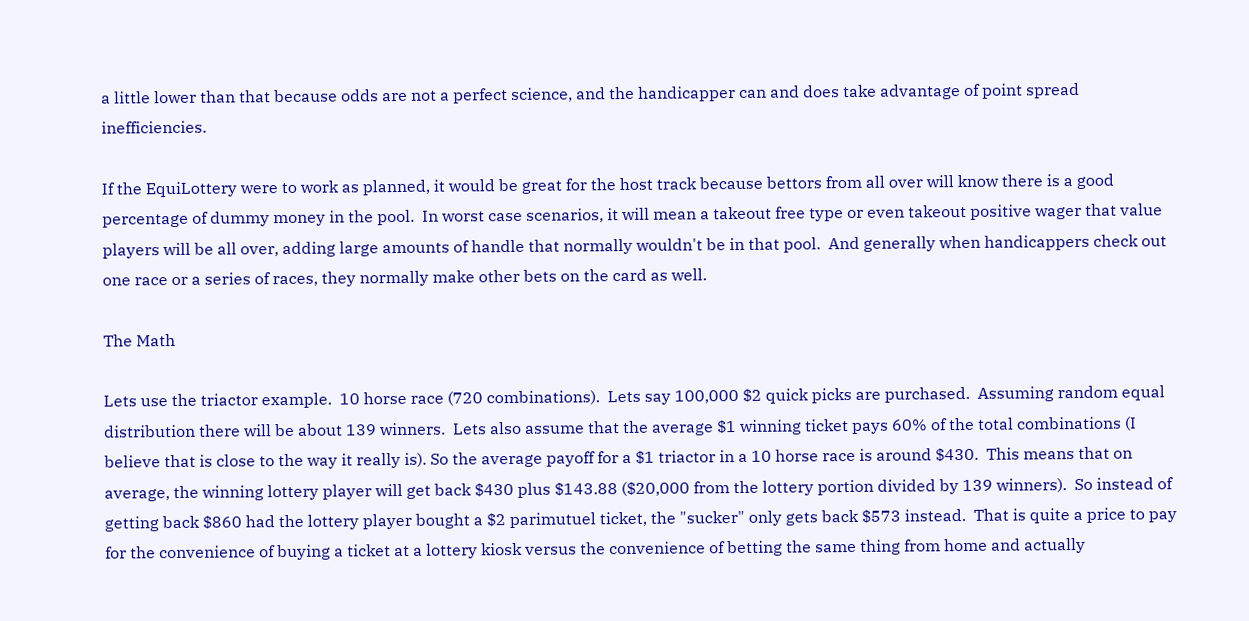a little lower than that because odds are not a perfect science, and the handicapper can and does take advantage of point spread inefficiencies.

If the EquiLottery were to work as planned, it would be great for the host track because bettors from all over will know there is a good percentage of dummy money in the pool.  In worst case scenarios, it will mean a takeout free type or even takeout positive wager that value players will be all over, adding large amounts of handle that normally wouldn't be in that pool.  And generally when handicappers check out one race or a series of races, they normally make other bets on the card as well.

The Math

Lets use the triactor example.  10 horse race (720 combinations).  Lets say 100,000 $2 quick picks are purchased.  Assuming random equal distribution there will be about 139 winners.  Lets also assume that the average $1 winning ticket pays 60% of the total combinations (I believe that is close to the way it really is). So the average payoff for a $1 triactor in a 10 horse race is around $430.  This means that on average, the winning lottery player will get back $430 plus $143.88 ($20,000 from the lottery portion divided by 139 winners).  So instead of getting back $860 had the lottery player bought a $2 parimutuel ticket, the "sucker" only gets back $573 instead.  That is quite a price to pay for the convenience of buying a ticket at a lottery kiosk versus the convenience of betting the same thing from home and actually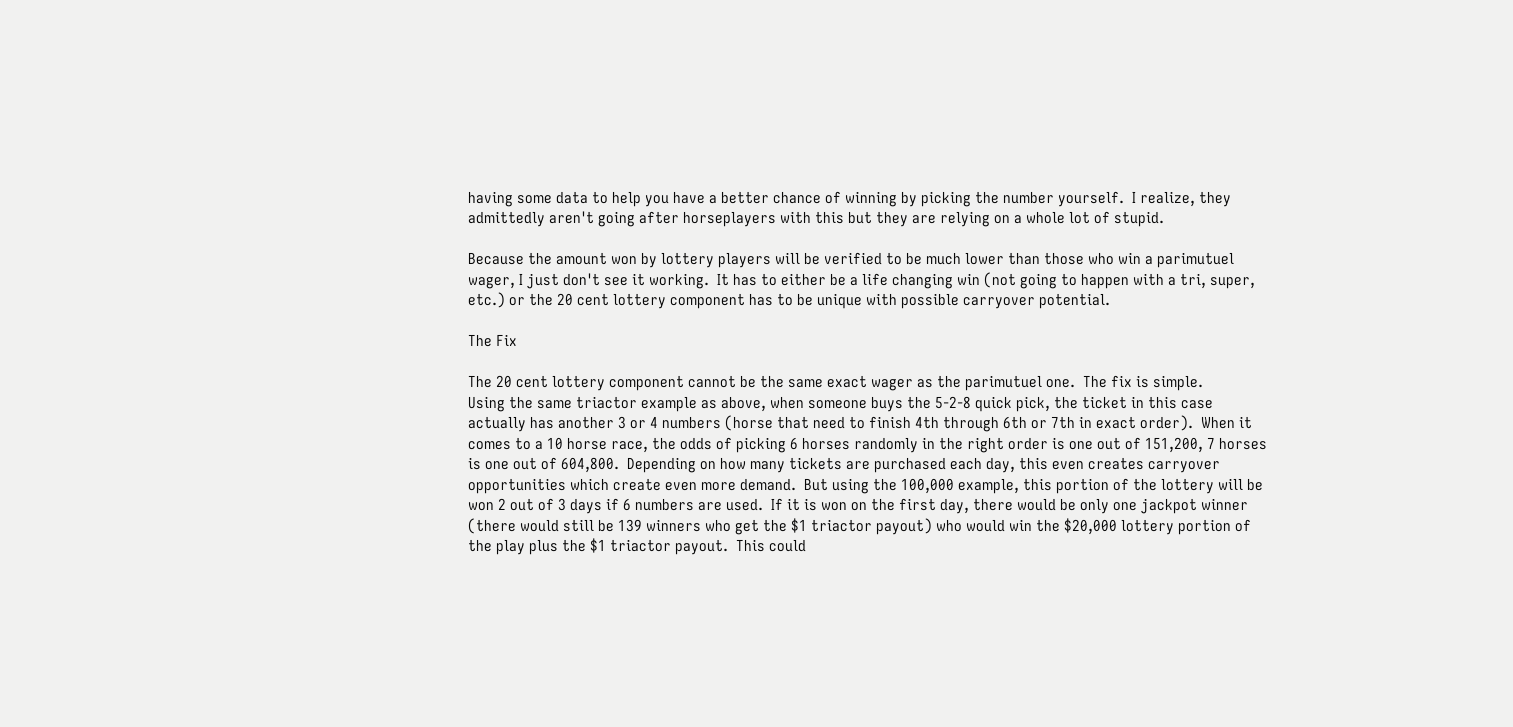having some data to help you have a better chance of winning by picking the number yourself.  I realize, they admittedly aren't going after horseplayers with this but they are relying on a whole lot of stupid.

Because the amount won by lottery players will be verified to be much lower than those who win a parimutuel wager, I just don't see it working.  It has to either be a life changing win (not going to happen with a tri, super, etc.) or the 20 cent lottery component has to be unique with possible carryover potential.

The Fix

The 20 cent lottery component cannot be the same exact wager as the parimutuel one.  The fix is simple.
Using the same triactor example as above, when someone buys the 5-2-8 quick pick, the ticket in this case actually has another 3 or 4 numbers (horse that need to finish 4th through 6th or 7th in exact order).  When it comes to a 10 horse race, the odds of picking 6 horses randomly in the right order is one out of 151,200, 7 horses is one out of 604,800.  Depending on how many tickets are purchased each day, this even creates carryover opportunities which create even more demand.  But using the 100,000 example, this portion of the lottery will be won 2 out of 3 days if 6 numbers are used.  If it is won on the first day, there would be only one jackpot winner (there would still be 139 winners who get the $1 triactor payout) who would win the $20,000 lottery portion of the play plus the $1 triactor payout.  This could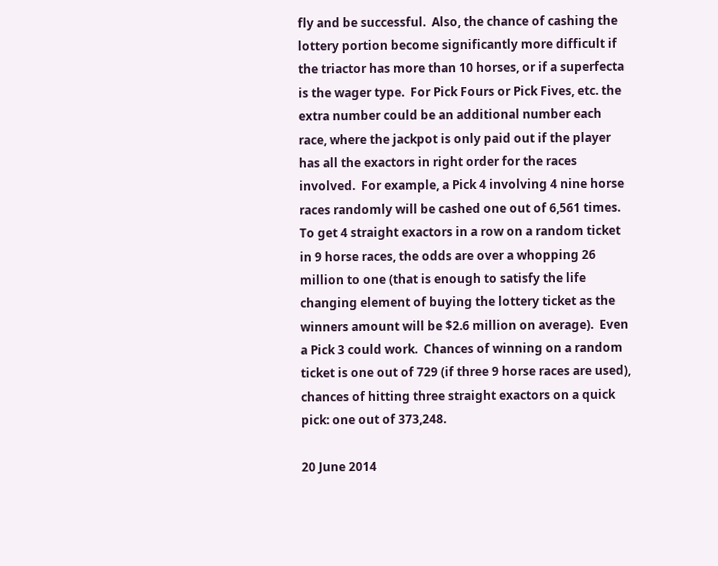fly and be successful.  Also, the chance of cashing the lottery portion become significantly more difficult if the triactor has more than 10 horses, or if a superfecta is the wager type.  For Pick Fours or Pick Fives, etc. the extra number could be an additional number each race, where the jackpot is only paid out if the player has all the exactors in right order for the races involved.  For example, a Pick 4 involving 4 nine horse races randomly will be cashed one out of 6,561 times.  To get 4 straight exactors in a row on a random ticket in 9 horse races, the odds are over a whopping 26 million to one (that is enough to satisfy the life changing element of buying the lottery ticket as the winners amount will be $2.6 million on average).  Even a Pick 3 could work.  Chances of winning on a random ticket is one out of 729 (if three 9 horse races are used), chances of hitting three straight exactors on a quick pick: one out of 373,248.

20 June 2014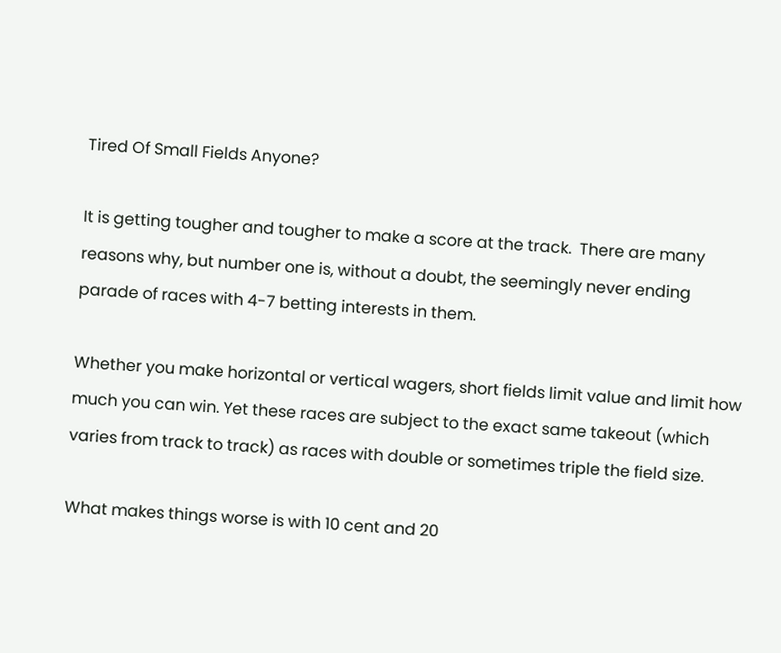Tired Of Small Fields Anyone?

It is getting tougher and tougher to make a score at the track.  There are many reasons why, but number one is, without a doubt, the seemingly never ending parade of races with 4-7 betting interests in them.

Whether you make horizontal or vertical wagers, short fields limit value and limit how much you can win. Yet these races are subject to the exact same takeout (which varies from track to track) as races with double or sometimes triple the field size.

What makes things worse is with 10 cent and 20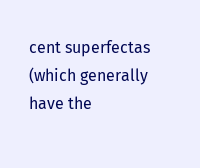cent superfectas (which generally have the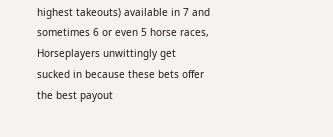highest takeouts) available in 7 and sometimes 6 or even 5 horse races,  Horseplayers unwittingly get sucked in because these bets offer the best payout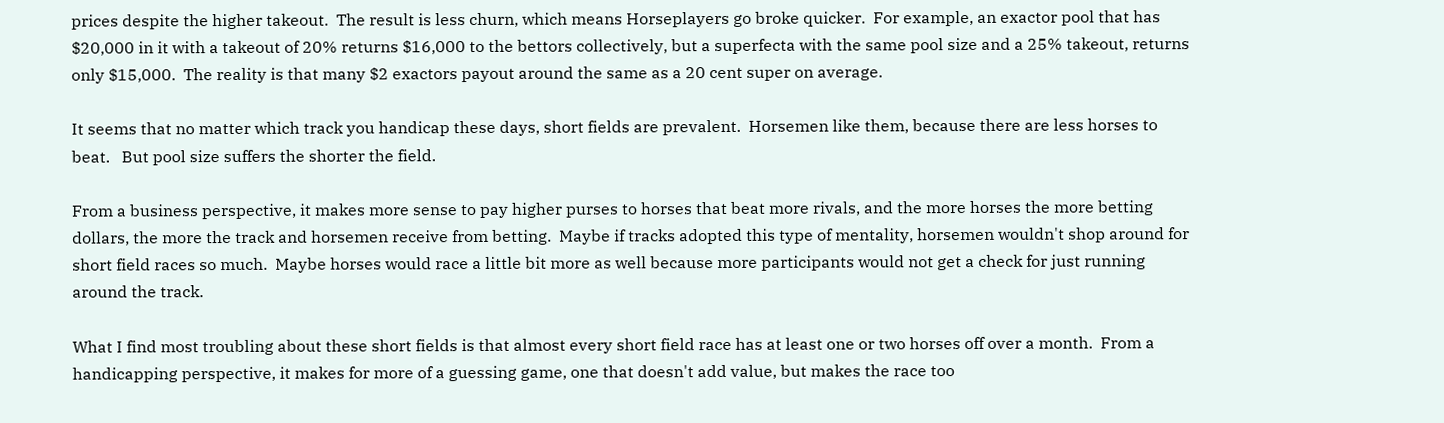prices despite the higher takeout.  The result is less churn, which means Horseplayers go broke quicker.  For example, an exactor pool that has $20,000 in it with a takeout of 20% returns $16,000 to the bettors collectively, but a superfecta with the same pool size and a 25% takeout, returns only $15,000.  The reality is that many $2 exactors payout around the same as a 20 cent super on average.

It seems that no matter which track you handicap these days, short fields are prevalent.  Horsemen like them, because there are less horses to beat.   But pool size suffers the shorter the field.

From a business perspective, it makes more sense to pay higher purses to horses that beat more rivals, and the more horses the more betting dollars, the more the track and horsemen receive from betting.  Maybe if tracks adopted this type of mentality, horsemen wouldn't shop around for short field races so much.  Maybe horses would race a little bit more as well because more participants would not get a check for just running around the track.

What I find most troubling about these short fields is that almost every short field race has at least one or two horses off over a month.  From a handicapping perspective, it makes for more of a guessing game, one that doesn't add value, but makes the race too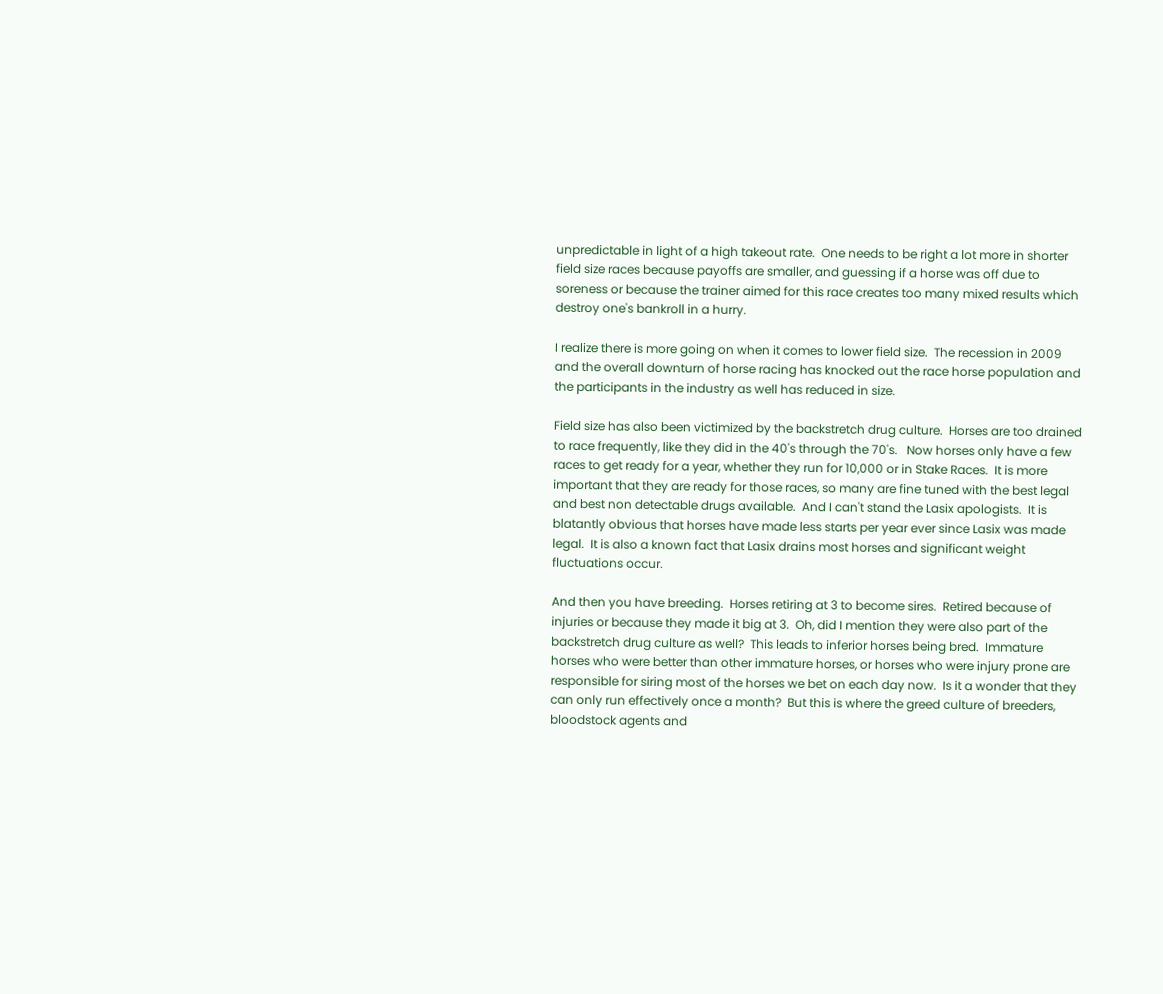unpredictable in light of a high takeout rate.  One needs to be right a lot more in shorter field size races because payoffs are smaller, and guessing if a horse was off due to soreness or because the trainer aimed for this race creates too many mixed results which destroy one's bankroll in a hurry.

I realize there is more going on when it comes to lower field size.  The recession in 2009 and the overall downturn of horse racing has knocked out the race horse population and the participants in the industry as well has reduced in size.

Field size has also been victimized by the backstretch drug culture.  Horses are too drained to race frequently, like they did in the 40's through the 70's.   Now horses only have a few races to get ready for a year, whether they run for 10,000 or in Stake Races.  It is more important that they are ready for those races, so many are fine tuned with the best legal and best non detectable drugs available.  And I can't stand the Lasix apologists.  It is blatantly obvious that horses have made less starts per year ever since Lasix was made legal.  It is also a known fact that Lasix drains most horses and significant weight fluctuations occur.

And then you have breeding.  Horses retiring at 3 to become sires.  Retired because of injuries or because they made it big at 3.  Oh, did I mention they were also part of the backstretch drug culture as well?  This leads to inferior horses being bred.  Immature horses who were better than other immature horses, or horses who were injury prone are responsible for siring most of the horses we bet on each day now.  Is it a wonder that they can only run effectively once a month?  But this is where the greed culture of breeders, bloodstock agents and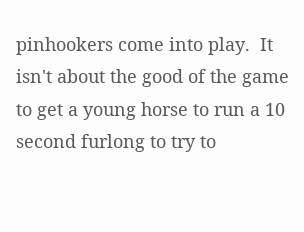pinhookers come into play.  It isn't about the good of the game to get a young horse to run a 10 second furlong to try to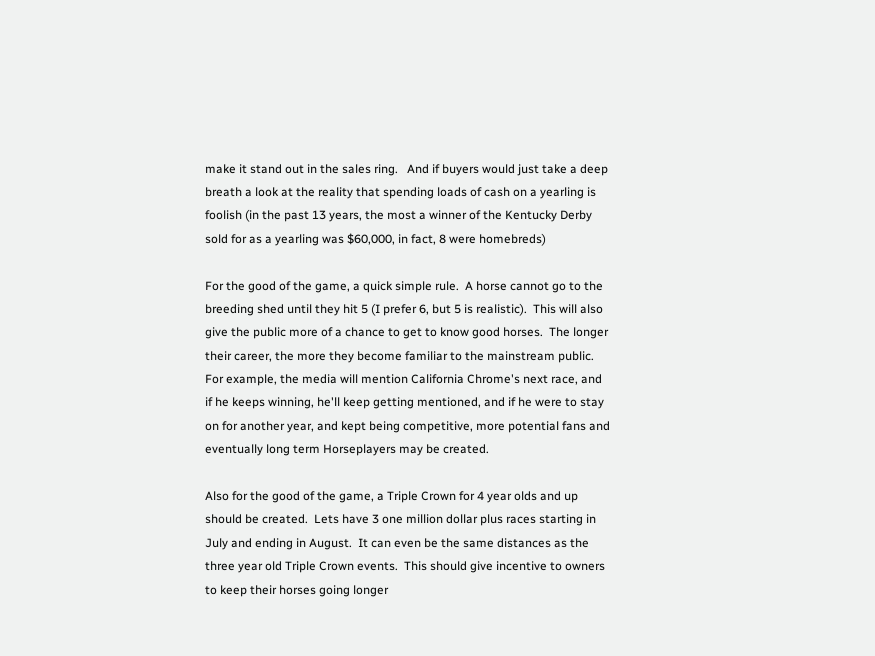make it stand out in the sales ring.   And if buyers would just take a deep breath a look at the reality that spending loads of cash on a yearling is foolish (in the past 13 years, the most a winner of the Kentucky Derby sold for as a yearling was $60,000, in fact, 8 were homebreds)

For the good of the game, a quick simple rule.  A horse cannot go to the breeding shed until they hit 5 (I prefer 6, but 5 is realistic).  This will also give the public more of a chance to get to know good horses.  The longer their career, the more they become familiar to the mainstream public.   For example, the media will mention California Chrome's next race, and if he keeps winning, he'll keep getting mentioned, and if he were to stay on for another year, and kept being competitive, more potential fans and eventually long term Horseplayers may be created.

Also for the good of the game, a Triple Crown for 4 year olds and up should be created.  Lets have 3 one million dollar plus races starting in July and ending in August.  It can even be the same distances as the three year old Triple Crown events.  This should give incentive to owners to keep their horses going longer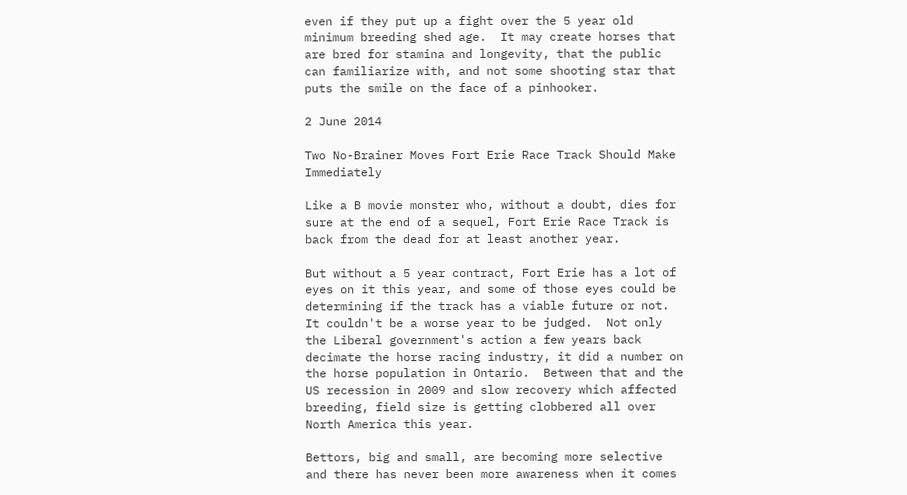even if they put up a fight over the 5 year old minimum breeding shed age.  It may create horses that are bred for stamina and longevity, that the public can familiarize with, and not some shooting star that puts the smile on the face of a pinhooker.

2 June 2014

Two No-Brainer Moves Fort Erie Race Track Should Make Immediately

Like a B movie monster who, without a doubt, dies for sure at the end of a sequel, Fort Erie Race Track is back from the dead for at least another year.

But without a 5 year contract, Fort Erie has a lot of eyes on it this year, and some of those eyes could be determining if the track has a viable future or not.  It couldn't be a worse year to be judged.  Not only the Liberal government's action a few years back decimate the horse racing industry, it did a number on the horse population in Ontario.  Between that and the US recession in 2009 and slow recovery which affected breeding, field size is getting clobbered all over North America this year.

Bettors, big and small, are becoming more selective and there has never been more awareness when it comes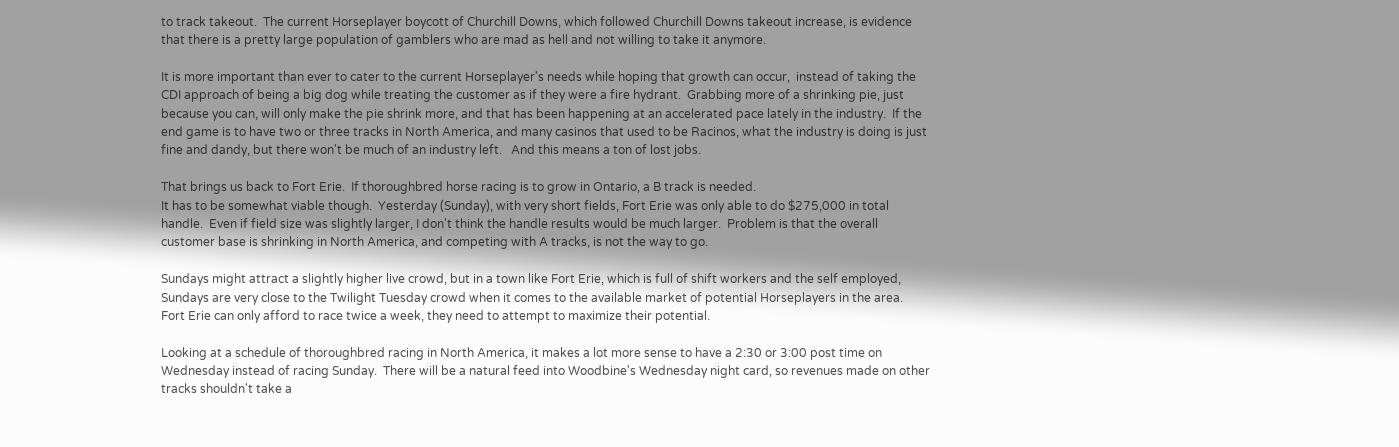to track takeout.  The current Horseplayer boycott of Churchill Downs, which followed Churchill Downs takeout increase, is evidence that there is a pretty large population of gamblers who are mad as hell and not willing to take it anymore.

It is more important than ever to cater to the current Horseplayer's needs while hoping that growth can occur,  instead of taking the CDI approach of being a big dog while treating the customer as if they were a fire hydrant.  Grabbing more of a shrinking pie, just because you can, will only make the pie shrink more, and that has been happening at an accelerated pace lately in the industry.  If the end game is to have two or three tracks in North America, and many casinos that used to be Racinos, what the industry is doing is just fine and dandy, but there won't be much of an industry left.   And this means a ton of lost jobs.

That brings us back to Fort Erie.  If thoroughbred horse racing is to grow in Ontario, a B track is needed.
It has to be somewhat viable though.  Yesterday (Sunday), with very short fields, Fort Erie was only able to do $275,000 in total handle.  Even if field size was slightly larger, I don't think the handle results would be much larger.  Problem is that the overall customer base is shrinking in North America, and competing with A tracks, is not the way to go.

Sundays might attract a slightly higher live crowd, but in a town like Fort Erie, which is full of shift workers and the self employed, Sundays are very close to the Twilight Tuesday crowd when it comes to the available market of potential Horseplayers in the area.  Fort Erie can only afford to race twice a week, they need to attempt to maximize their potential.

Looking at a schedule of thoroughbred racing in North America, it makes a lot more sense to have a 2:30 or 3:00 post time on Wednesday instead of racing Sunday.  There will be a natural feed into Woodbine's Wednesday night card, so revenues made on other tracks shouldn't take a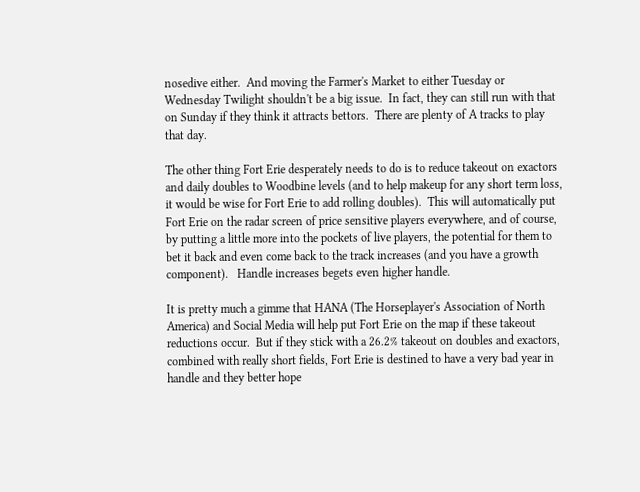nosedive either.  And moving the Farmer's Market to either Tuesday or Wednesday Twilight shouldn't be a big issue.  In fact, they can still run with that on Sunday if they think it attracts bettors.  There are plenty of A tracks to play that day.

The other thing Fort Erie desperately needs to do is to reduce takeout on exactors and daily doubles to Woodbine levels (and to help makeup for any short term loss, it would be wise for Fort Erie to add rolling doubles).  This will automatically put Fort Erie on the radar screen of price sensitive players everywhere, and of course, by putting a little more into the pockets of live players, the potential for them to bet it back and even come back to the track increases (and you have a growth component).   Handle increases begets even higher handle.

It is pretty much a gimme that HANA (The Horseplayer's Association of North America) and Social Media will help put Fort Erie on the map if these takeout reductions occur.  But if they stick with a 26.2% takeout on doubles and exactors, combined with really short fields, Fort Erie is destined to have a very bad year in handle and they better hope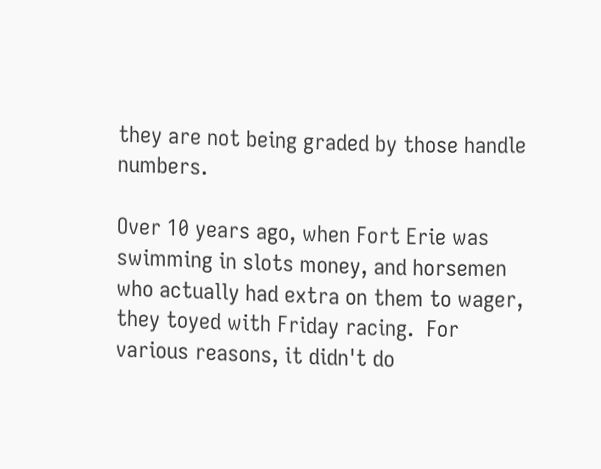they are not being graded by those handle numbers.

Over 10 years ago, when Fort Erie was swimming in slots money, and horsemen who actually had extra on them to wager, they toyed with Friday racing.  For various reasons, it didn't do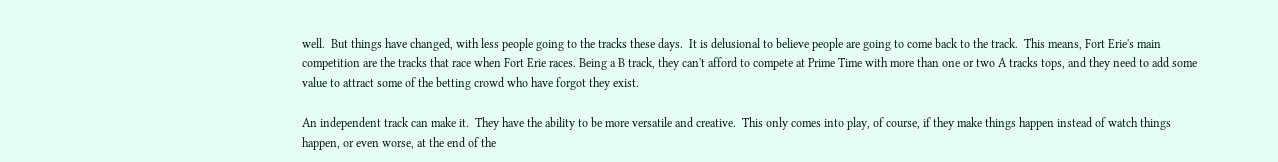well.  But things have changed, with less people going to the tracks these days.  It is delusional to believe people are going to come back to the track.  This means, Fort Erie's main competition are the tracks that race when Fort Erie races. Being a B track, they can't afford to compete at Prime Time with more than one or two A tracks tops, and they need to add some value to attract some of the betting crowd who have forgot they exist.

An independent track can make it.  They have the ability to be more versatile and creative.  This only comes into play, of course, if they make things happen instead of watch things happen, or even worse, at the end of the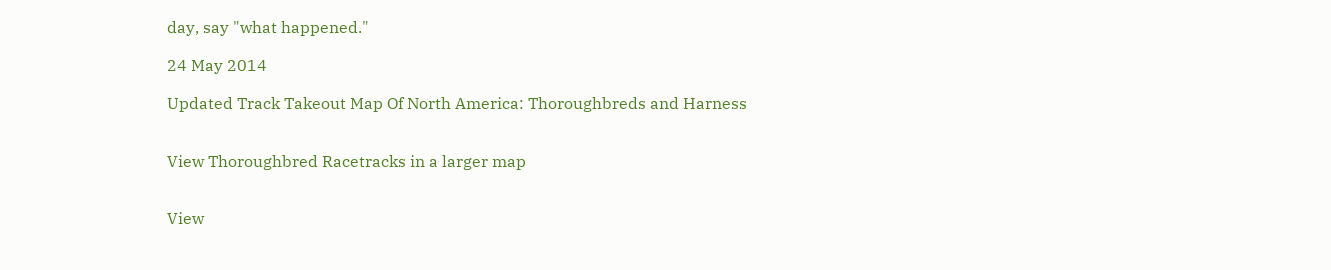day, say "what happened."

24 May 2014

Updated Track Takeout Map Of North America: Thoroughbreds and Harness


View Thoroughbred Racetracks in a larger map


View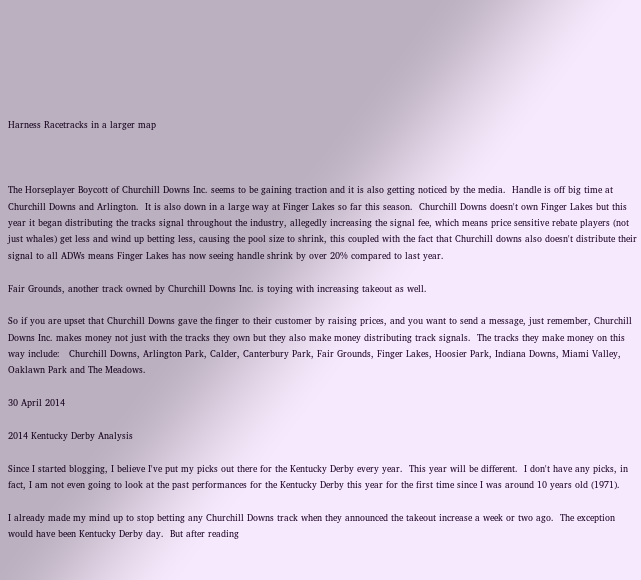Harness Racetracks in a larger map



The Horseplayer Boycott of Churchill Downs Inc. seems to be gaining traction and it is also getting noticed by the media.  Handle is off big time at Churchill Downs and Arlington.  It is also down in a large way at Finger Lakes so far this season.  Churchill Downs doesn't own Finger Lakes but this year it began distributing the tracks signal throughout the industry, allegedly increasing the signal fee, which means price sensitive rebate players (not just whales) get less and wind up betting less, causing the pool size to shrink, this coupled with the fact that Churchill downs also doesn't distribute their signal to all ADWs means Finger Lakes has now seeing handle shrink by over 20% compared to last year.

Fair Grounds, another track owned by Churchill Downs Inc. is toying with increasing takeout as well.

So if you are upset that Churchill Downs gave the finger to their customer by raising prices, and you want to send a message, just remember, Churchill Downs Inc. makes money not just with the tracks they own but they also make money distributing track signals.  The tracks they make money on this way include:   Churchill Downs, Arlington Park, Calder, Canterbury Park, Fair Grounds, Finger Lakes, Hoosier Park, Indiana Downs, Miami Valley, Oaklawn Park and The Meadows.

30 April 2014

2014 Kentucky Derby Analysis

Since I started blogging, I believe I've put my picks out there for the Kentucky Derby every year.  This year will be different.  I don't have any picks, in fact, I am not even going to look at the past performances for the Kentucky Derby this year for the first time since I was around 10 years old (1971).

I already made my mind up to stop betting any Churchill Downs track when they announced the takeout increase a week or two ago.  The exception would have been Kentucky Derby day.  But after reading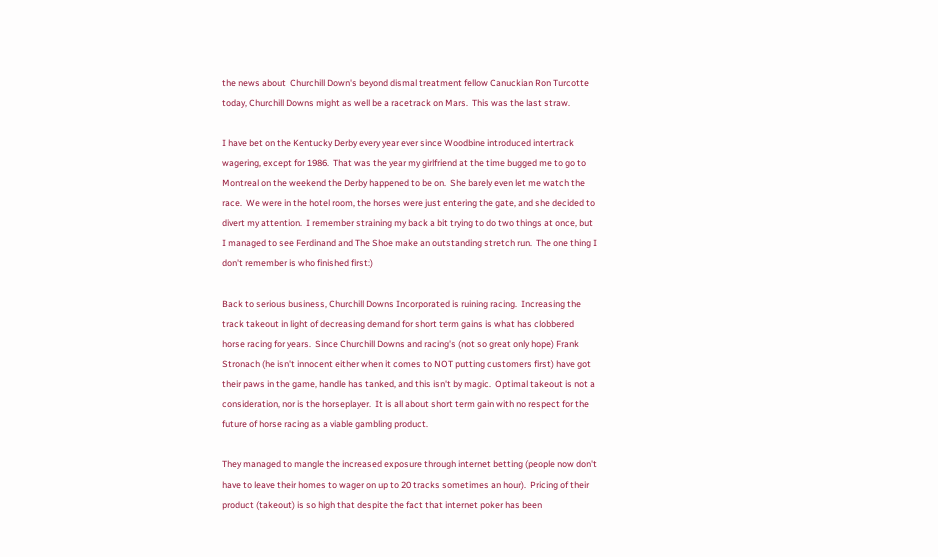the news about  Churchill Down's beyond dismal treatment fellow Canuckian Ron Turcotte today, Churchill Downs might as well be a racetrack on Mars.  This was the last straw.

I have bet on the Kentucky Derby every year ever since Woodbine introduced intertrack wagering, except for 1986.  That was the year my girlfriend at the time bugged me to go to Montreal on the weekend the Derby happened to be on.  She barely even let me watch the race.  We were in the hotel room, the horses were just entering the gate, and she decided to divert my attention.  I remember straining my back a bit trying to do two things at once, but I managed to see Ferdinand and The Shoe make an outstanding stretch run.  The one thing I don't remember is who finished first:)

Back to serious business, Churchill Downs Incorporated is ruining racing.  Increasing the track takeout in light of decreasing demand for short term gains is what has clobbered horse racing for years.  Since Churchill Downs and racing's (not so great only hope) Frank Stronach (he isn't innocent either when it comes to NOT putting customers first) have got their paws in the game, handle has tanked, and this isn't by magic.  Optimal takeout is not a consideration, nor is the horseplayer.  It is all about short term gain with no respect for the future of horse racing as a viable gambling product.

They managed to mangle the increased exposure through internet betting (people now don't have to leave their homes to wager on up to 20 tracks sometimes an hour).  Pricing of their product (takeout) is so high that despite the fact that internet poker has been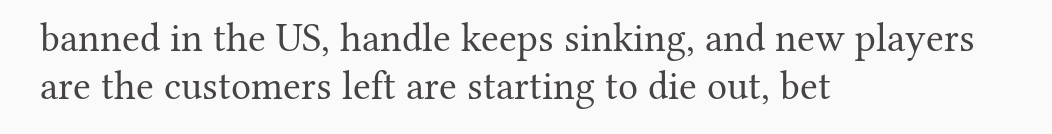banned in the US, handle keeps sinking, and new players are the customers left are starting to die out, bet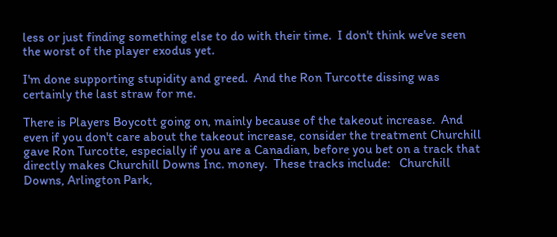less or just finding something else to do with their time.  I don't think we've seen the worst of the player exodus yet.

I'm done supporting stupidity and greed.  And the Ron Turcotte dissing was certainly the last straw for me.

There is Players Boycott going on, mainly because of the takeout increase.  And even if you don't care about the takeout increase, consider the treatment Churchill gave Ron Turcotte, especially if you are a Canadian, before you bet on a track that directly makes Churchill Downs Inc. money.  These tracks include:   Churchill Downs, Arlington Park,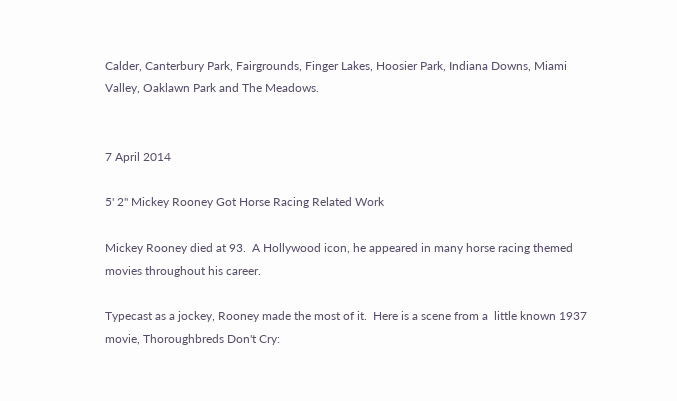Calder, Canterbury Park, Fairgrounds, Finger Lakes, Hoosier Park, Indiana Downs, Miami Valley, Oaklawn Park and The Meadows.


7 April 2014

5' 2" Mickey Rooney Got Horse Racing Related Work

Mickey Rooney died at 93.  A Hollywood icon, he appeared in many horse racing themed movies throughout his career.

Typecast as a jockey, Rooney made the most of it.  Here is a scene from a  little known 1937 movie, Thoroughbreds Don't Cry: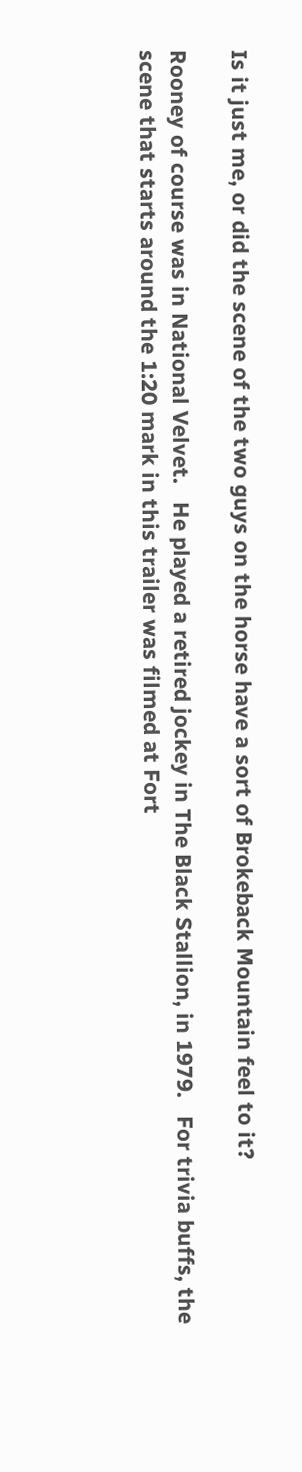Is it just me, or did the scene of the two guys on the horse have a sort of Brokeback Mountain feel to it?

Rooney of course was in National Velvet.   He played a retired jockey in The Black Stallion, in 1979.   For trivia buffs, the scene that starts around the 1:20 mark in this trailer was filmed at Fort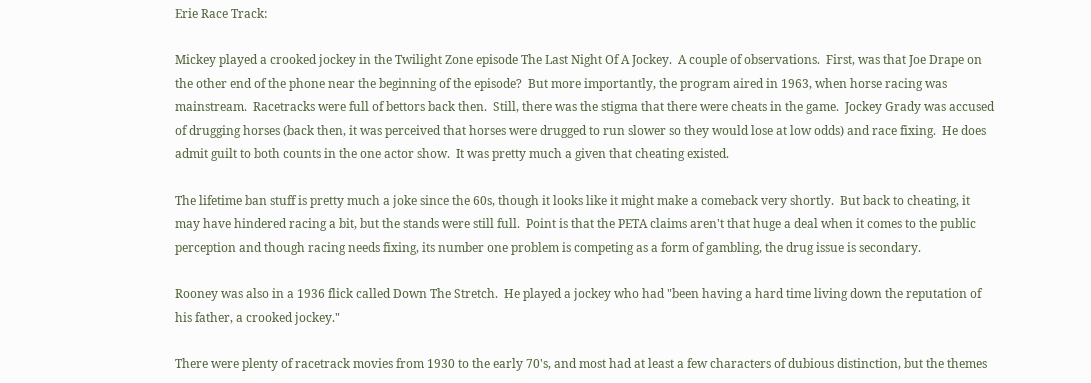Erie Race Track:

Mickey played a crooked jockey in the Twilight Zone episode The Last Night Of A Jockey.  A couple of observations.  First, was that Joe Drape on the other end of the phone near the beginning of the episode?  But more importantly, the program aired in 1963, when horse racing was mainstream.  Racetracks were full of bettors back then.  Still, there was the stigma that there were cheats in the game.  Jockey Grady was accused of drugging horses (back then, it was perceived that horses were drugged to run slower so they would lose at low odds) and race fixing.  He does admit guilt to both counts in the one actor show.  It was pretty much a given that cheating existed.

The lifetime ban stuff is pretty much a joke since the 60s, though it looks like it might make a comeback very shortly.  But back to cheating, it may have hindered racing a bit, but the stands were still full.  Point is that the PETA claims aren't that huge a deal when it comes to the public perception and though racing needs fixing, its number one problem is competing as a form of gambling, the drug issue is secondary.

Rooney was also in a 1936 flick called Down The Stretch.  He played a jockey who had "been having a hard time living down the reputation of his father, a crooked jockey."

There were plenty of racetrack movies from 1930 to the early 70's, and most had at least a few characters of dubious distinction, but the themes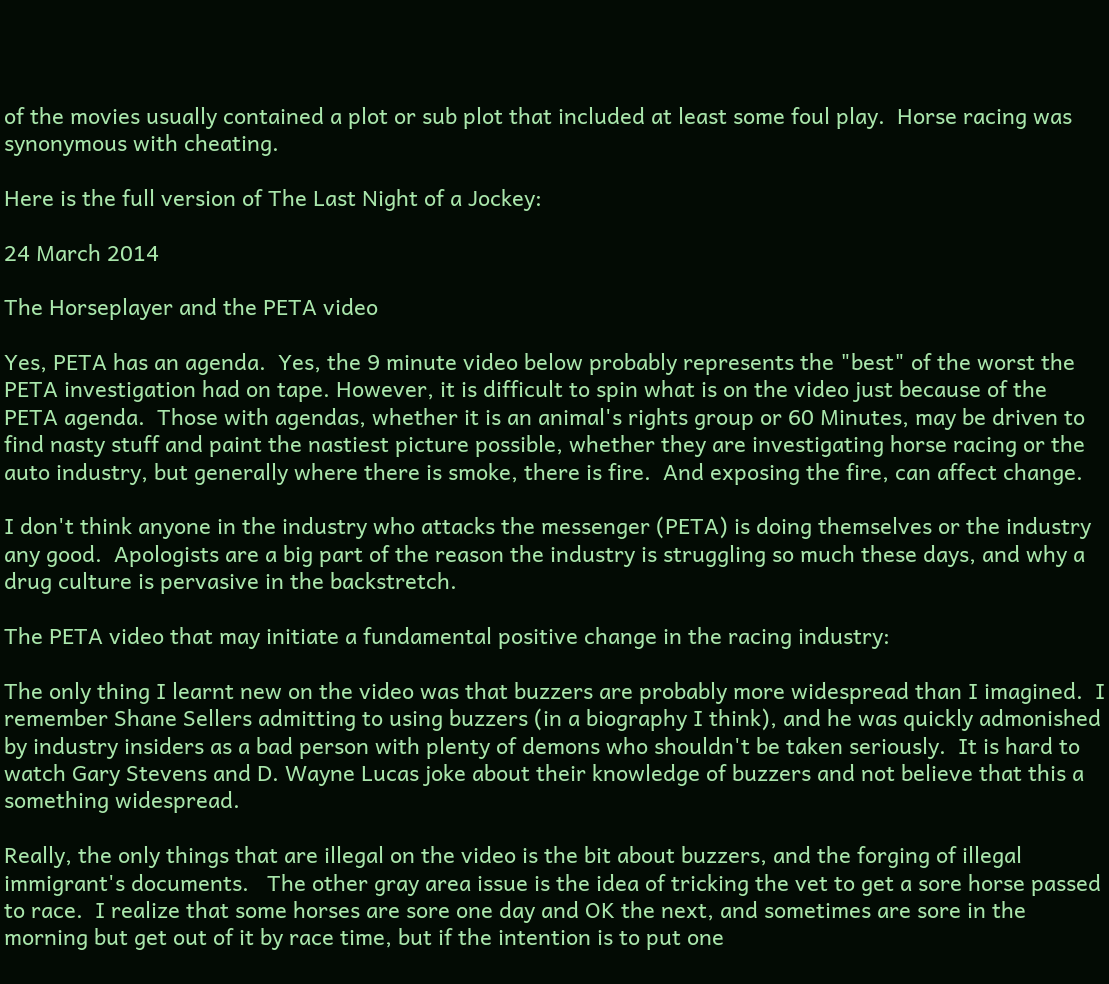of the movies usually contained a plot or sub plot that included at least some foul play.  Horse racing was synonymous with cheating.

Here is the full version of The Last Night of a Jockey:

24 March 2014

The Horseplayer and the PETA video

Yes, PETA has an agenda.  Yes, the 9 minute video below probably represents the "best" of the worst the PETA investigation had on tape. However, it is difficult to spin what is on the video just because of the PETA agenda.  Those with agendas, whether it is an animal's rights group or 60 Minutes, may be driven to find nasty stuff and paint the nastiest picture possible, whether they are investigating horse racing or the auto industry, but generally where there is smoke, there is fire.  And exposing the fire, can affect change.

I don't think anyone in the industry who attacks the messenger (PETA) is doing themselves or the industry any good.  Apologists are a big part of the reason the industry is struggling so much these days, and why a drug culture is pervasive in the backstretch.

The PETA video that may initiate a fundamental positive change in the racing industry:

The only thing I learnt new on the video was that buzzers are probably more widespread than I imagined.  I remember Shane Sellers admitting to using buzzers (in a biography I think), and he was quickly admonished by industry insiders as a bad person with plenty of demons who shouldn't be taken seriously.  It is hard to watch Gary Stevens and D. Wayne Lucas joke about their knowledge of buzzers and not believe that this a something widespread.

Really, the only things that are illegal on the video is the bit about buzzers, and the forging of illegal immigrant's documents.   The other gray area issue is the idea of tricking the vet to get a sore horse passed to race.  I realize that some horses are sore one day and OK the next, and sometimes are sore in the morning but get out of it by race time, but if the intention is to put one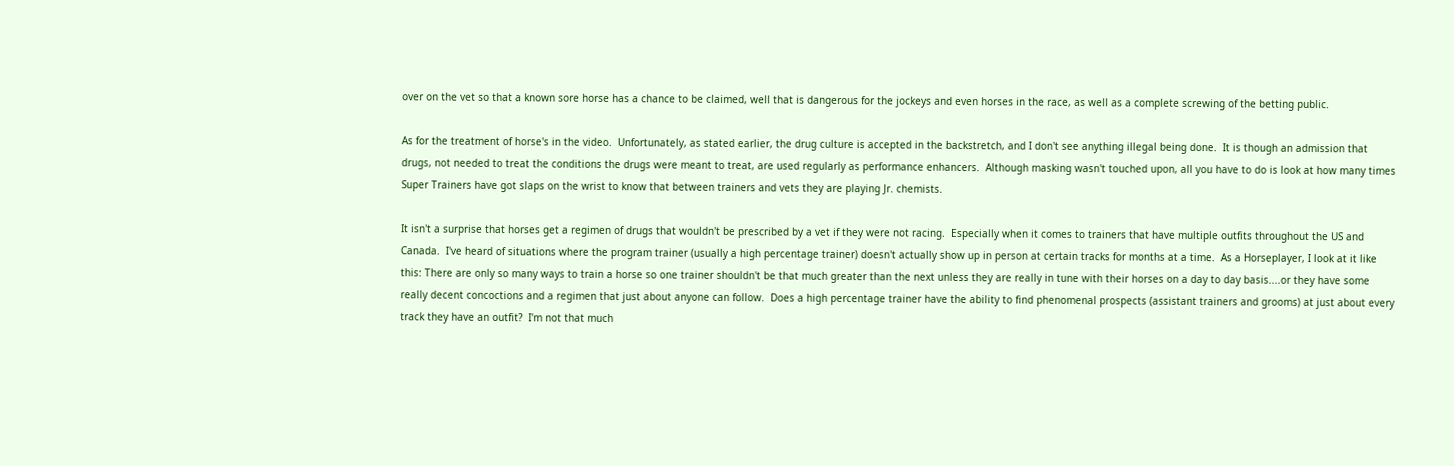over on the vet so that a known sore horse has a chance to be claimed, well that is dangerous for the jockeys and even horses in the race, as well as a complete screwing of the betting public.

As for the treatment of horse's in the video.  Unfortunately, as stated earlier, the drug culture is accepted in the backstretch, and I don't see anything illegal being done.  It is though an admission that drugs, not needed to treat the conditions the drugs were meant to treat, are used regularly as performance enhancers.  Although masking wasn't touched upon, all you have to do is look at how many times Super Trainers have got slaps on the wrist to know that between trainers and vets they are playing Jr. chemists.

It isn't a surprise that horses get a regimen of drugs that wouldn't be prescribed by a vet if they were not racing.  Especially when it comes to trainers that have multiple outfits throughout the US and Canada.  I've heard of situations where the program trainer (usually a high percentage trainer) doesn't actually show up in person at certain tracks for months at a time.  As a Horseplayer, I look at it like this: There are only so many ways to train a horse so one trainer shouldn't be that much greater than the next unless they are really in tune with their horses on a day to day basis....or they have some really decent concoctions and a regimen that just about anyone can follow.  Does a high percentage trainer have the ability to find phenomenal prospects (assistant trainers and grooms) at just about every track they have an outfit?  I'm not that much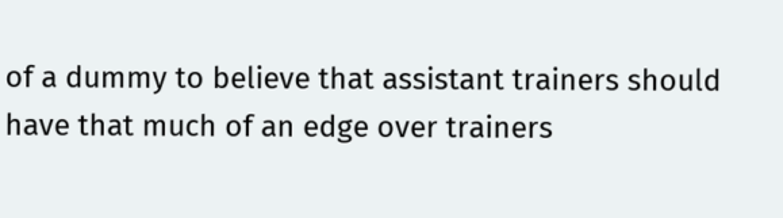of a dummy to believe that assistant trainers should have that much of an edge over trainers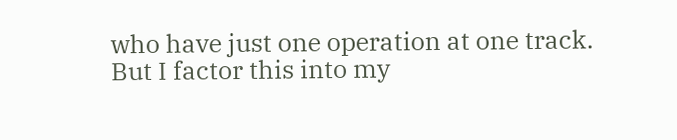who have just one operation at one track.  But I factor this into my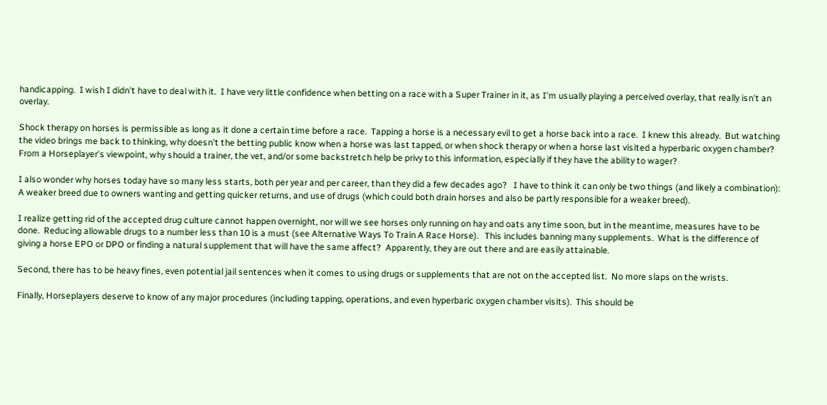handicapping.  I wish I didn't have to deal with it.  I have very little confidence when betting on a race with a Super Trainer in it, as I'm usually playing a perceived overlay, that really isn't an overlay.

Shock therapy on horses is permissible as long as it done a certain time before a race.  Tapping a horse is a necessary evil to get a horse back into a race.  I knew this already.  But watching the video brings me back to thinking, why doesn't the betting public know when a horse was last tapped, or when shock therapy or when a horse last visited a hyperbaric oxygen chamber?  From a Horseplayer's viewpoint, why should a trainer, the vet, and/or some backstretch help be privy to this information, especially if they have the ability to wager?

I also wonder why horses today have so many less starts, both per year and per career, than they did a few decades ago?   I have to think it can only be two things (and likely a combination):  A weaker breed due to owners wanting and getting quicker returns, and use of drugs (which could both drain horses and also be partly responsible for a weaker breed).

I realize getting rid of the accepted drug culture cannot happen overnight, nor will we see horses only running on hay and oats any time soon, but in the meantime, measures have to be done.  Reducing allowable drugs to a number less than 10 is a must (see Alternative Ways To Train A Race Horse).   This includes banning many supplements.  What is the difference of giving a horse EPO or DPO or finding a natural supplement that will have the same affect?  Apparently, they are out there and are easily attainable.

Second, there has to be heavy fines, even potential jail sentences when it comes to using drugs or supplements that are not on the accepted list.  No more slaps on the wrists.

Finally, Horseplayers deserve to know of any major procedures (including tapping, operations, and even hyperbaric oxygen chamber visits).  This should be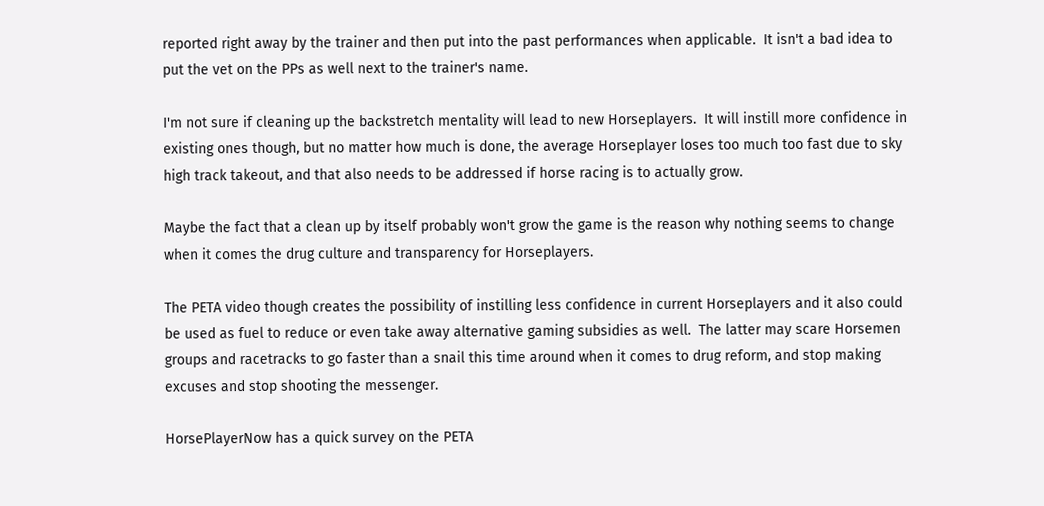reported right away by the trainer and then put into the past performances when applicable.  It isn't a bad idea to put the vet on the PPs as well next to the trainer's name.

I'm not sure if cleaning up the backstretch mentality will lead to new Horseplayers.  It will instill more confidence in existing ones though, but no matter how much is done, the average Horseplayer loses too much too fast due to sky high track takeout, and that also needs to be addressed if horse racing is to actually grow.

Maybe the fact that a clean up by itself probably won't grow the game is the reason why nothing seems to change when it comes the drug culture and transparency for Horseplayers.

The PETA video though creates the possibility of instilling less confidence in current Horseplayers and it also could be used as fuel to reduce or even take away alternative gaming subsidies as well.  The latter may scare Horsemen groups and racetracks to go faster than a snail this time around when it comes to drug reform, and stop making excuses and stop shooting the messenger.

HorsePlayerNow has a quick survey on the PETA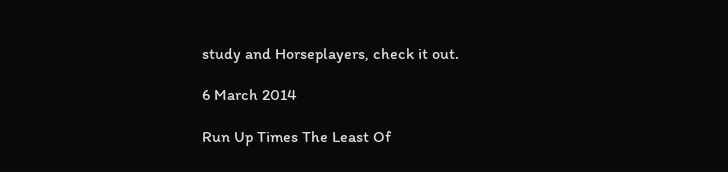study and Horseplayers, check it out.

6 March 2014

Run Up Times The Least Of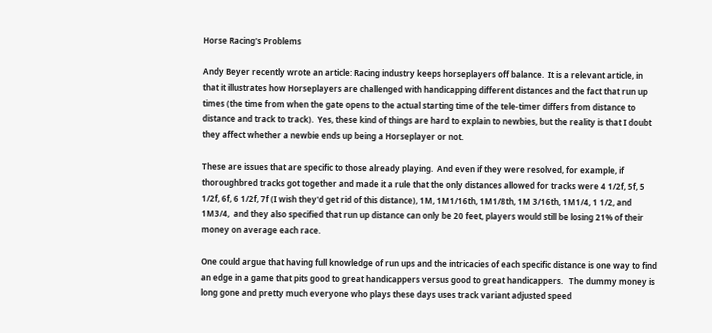Horse Racing's Problems

Andy Beyer recently wrote an article: Racing industry keeps horseplayers off balance.  It is a relevant article, in that it illustrates how Horseplayers are challenged with handicapping different distances and the fact that run up times (the time from when the gate opens to the actual starting time of the tele-timer differs from distance to distance and track to track).  Yes, these kind of things are hard to explain to newbies, but the reality is that I doubt they affect whether a newbie ends up being a Horseplayer or not.

These are issues that are specific to those already playing.  And even if they were resolved, for example, if thoroughbred tracks got together and made it a rule that the only distances allowed for tracks were 4 1/2f, 5f, 5 1/2f, 6f, 6 1/2f, 7f (I wish they'd get rid of this distance), 1M, 1M1/16th, 1M1/8th, 1M 3/16th, 1M1/4, 1 1/2, and 1M3/4,  and they also specified that run up distance can only be 20 feet, players would still be losing 21% of their money on average each race.

One could argue that having full knowledge of run ups and the intricacies of each specific distance is one way to find an edge in a game that pits good to great handicappers versus good to great handicappers.   The dummy money is long gone and pretty much everyone who plays these days uses track variant adjusted speed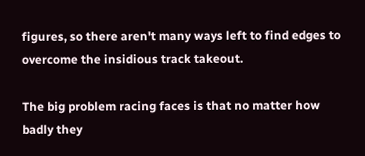figures, so there aren't many ways left to find edges to overcome the insidious track takeout.

The big problem racing faces is that no matter how badly they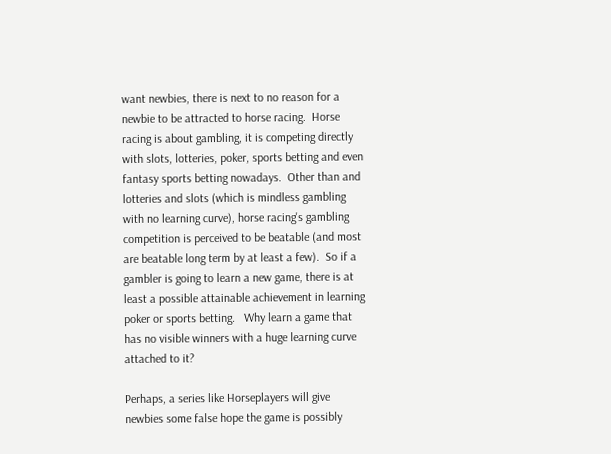want newbies, there is next to no reason for a newbie to be attracted to horse racing.  Horse racing is about gambling, it is competing directly with slots, lotteries, poker, sports betting and even fantasy sports betting nowadays.  Other than and lotteries and slots (which is mindless gambling with no learning curve), horse racing's gambling competition is perceived to be beatable (and most are beatable long term by at least a few).  So if a gambler is going to learn a new game, there is at least a possible attainable achievement in learning poker or sports betting.   Why learn a game that has no visible winners with a huge learning curve attached to it?

Perhaps, a series like Horseplayers will give newbies some false hope the game is possibly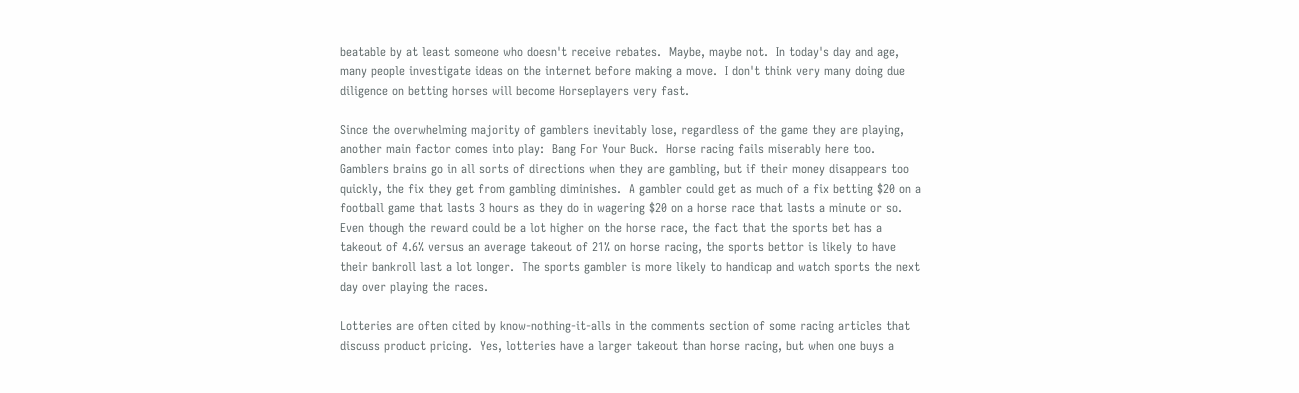beatable by at least someone who doesn't receive rebates.  Maybe, maybe not.  In today's day and age, many people investigate ideas on the internet before making a move.  I don't think very many doing due diligence on betting horses will become Horseplayers very fast.

Since the overwhelming majority of gamblers inevitably lose, regardless of the game they are playing, another main factor comes into play:  Bang For Your Buck.  Horse racing fails miserably here too.  Gamblers brains go in all sorts of directions when they are gambling, but if their money disappears too quickly, the fix they get from gambling diminishes.  A gambler could get as much of a fix betting $20 on a football game that lasts 3 hours as they do in wagering $20 on a horse race that lasts a minute or so.  Even though the reward could be a lot higher on the horse race, the fact that the sports bet has a takeout of 4.6% versus an average takeout of 21% on horse racing, the sports bettor is likely to have their bankroll last a lot longer.  The sports gambler is more likely to handicap and watch sports the next day over playing the races.

Lotteries are often cited by know-nothing-it-alls in the comments section of some racing articles that discuss product pricing.  Yes, lotteries have a larger takeout than horse racing, but when one buys a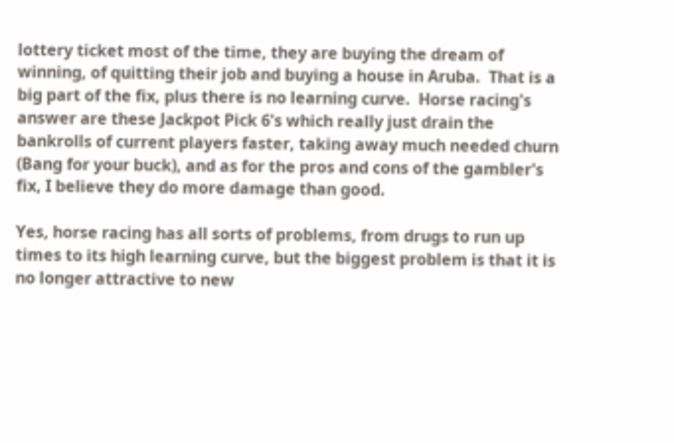lottery ticket most of the time, they are buying the dream of winning, of quitting their job and buying a house in Aruba.  That is a big part of the fix, plus there is no learning curve.  Horse racing's answer are these Jackpot Pick 6's which really just drain the bankrolls of current players faster, taking away much needed churn (Bang for your buck), and as for the pros and cons of the gambler's fix, I believe they do more damage than good.

Yes, horse racing has all sorts of problems, from drugs to run up times to its high learning curve, but the biggest problem is that it is no longer attractive to new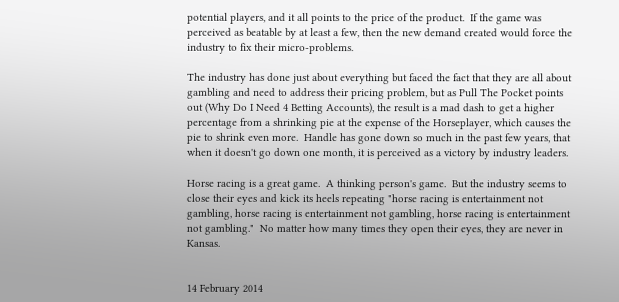potential players, and it all points to the price of the product.  If the game was perceived as beatable by at least a few, then the new demand created would force the industry to fix their micro-problems.

The industry has done just about everything but faced the fact that they are all about gambling and need to address their pricing problem, but as Pull The Pocket points out (Why Do I Need 4 Betting Accounts), the result is a mad dash to get a higher percentage from a shrinking pie at the expense of the Horseplayer, which causes the pie to shrink even more.  Handle has gone down so much in the past few years, that when it doesn't go down one month, it is perceived as a victory by industry leaders.

Horse racing is a great game.  A thinking person's game.  But the industry seems to close their eyes and kick its heels repeating "horse racing is entertainment not gambling, horse racing is entertainment not gambling, horse racing is entertainment not gambling."  No matter how many times they open their eyes, they are never in Kansas.


14 February 2014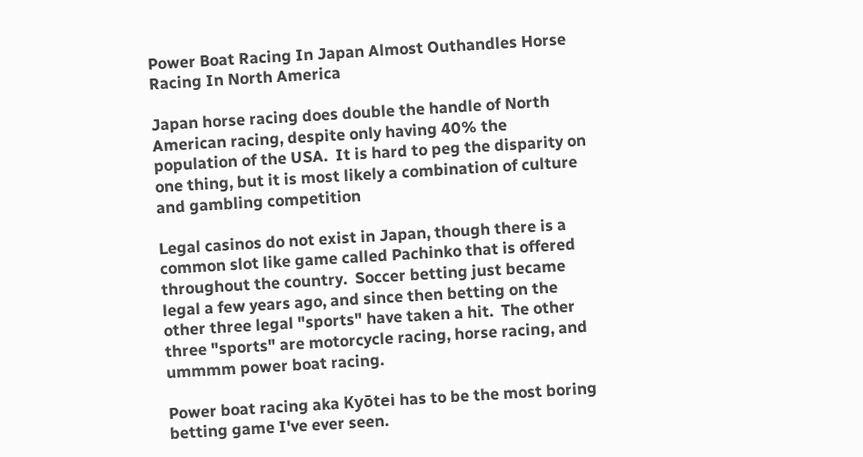Power Boat Racing In Japan Almost Outhandles Horse Racing In North America

Japan horse racing does double the handle of North American racing, despite only having 40% the population of the USA.  It is hard to peg the disparity on one thing, but it is most likely a combination of culture and gambling competition

Legal casinos do not exist in Japan, though there is a common slot like game called Pachinko that is offered throughout the country.  Soccer betting just became legal a few years ago, and since then betting on the other three legal "sports" have taken a hit.  The other three "sports" are motorcycle racing, horse racing, and ummmm power boat racing.

Power boat racing aka Kyōtei has to be the most boring betting game I've ever seen.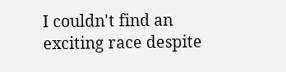I couldn't find an exciting race despite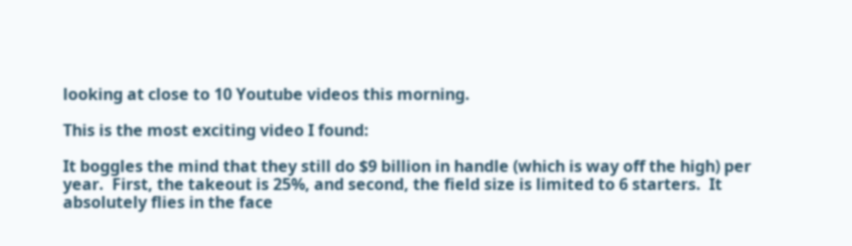looking at close to 10 Youtube videos this morning.

This is the most exciting video I found:

It boggles the mind that they still do $9 billion in handle (which is way off the high) per year.  First, the takeout is 25%, and second, the field size is limited to 6 starters.  It absolutely flies in the face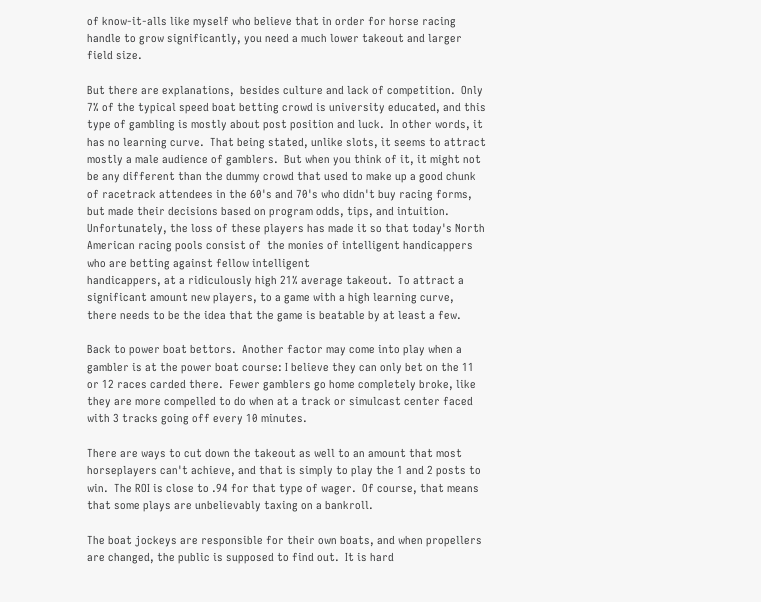of know-it-alls like myself who believe that in order for horse racing handle to grow significantly, you need a much lower takeout and larger field size.

But there are explanations,  besides culture and lack of competition.  Only 7% of the typical speed boat betting crowd is university educated, and this type of gambling is mostly about post position and luck.  In other words, it has no learning curve.  That being stated, unlike slots, it seems to attract mostly a male audience of gamblers.  But when you think of it, it might not be any different than the dummy crowd that used to make up a good chunk of racetrack attendees in the 60's and 70's who didn't buy racing forms, but made their decisions based on program odds, tips, and intuition.  Unfortunately, the loss of these players has made it so that today's North American racing pools consist of  the monies of intelligent handicappers who are betting against fellow intelligent
handicappers, at a ridiculously high 21% average takeout.  To attract a significant amount new players, to a game with a high learning curve, there needs to be the idea that the game is beatable by at least a few.

Back to power boat bettors.  Another factor may come into play when a gambler is at the power boat course: I believe they can only bet on the 11 or 12 races carded there.  Fewer gamblers go home completely broke, like they are more compelled to do when at a track or simulcast center faced with 3 tracks going off every 10 minutes.

There are ways to cut down the takeout as well to an amount that most horseplayers can't achieve, and that is simply to play the 1 and 2 posts to win.  The ROI is close to .94 for that type of wager.  Of course, that means that some plays are unbelievably taxing on a bankroll.

The boat jockeys are responsible for their own boats, and when propellers are changed, the public is supposed to find out.  It is hard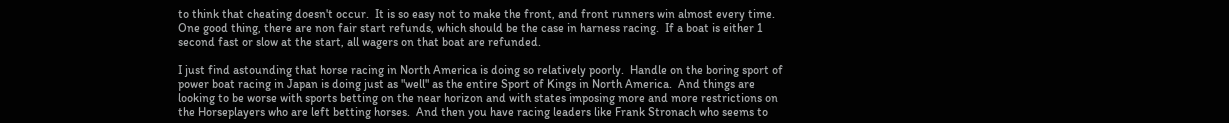to think that cheating doesn't occur.  It is so easy not to make the front, and front runners win almost every time.  One good thing, there are non fair start refunds, which should be the case in harness racing.  If a boat is either 1 second fast or slow at the start, all wagers on that boat are refunded.

I just find astounding that horse racing in North America is doing so relatively poorly.  Handle on the boring sport of power boat racing in Japan is doing just as "well" as the entire Sport of Kings in North America.  And things are looking to be worse with sports betting on the near horizon and with states imposing more and more restrictions on the Horseplayers who are left betting horses.  And then you have racing leaders like Frank Stronach who seems to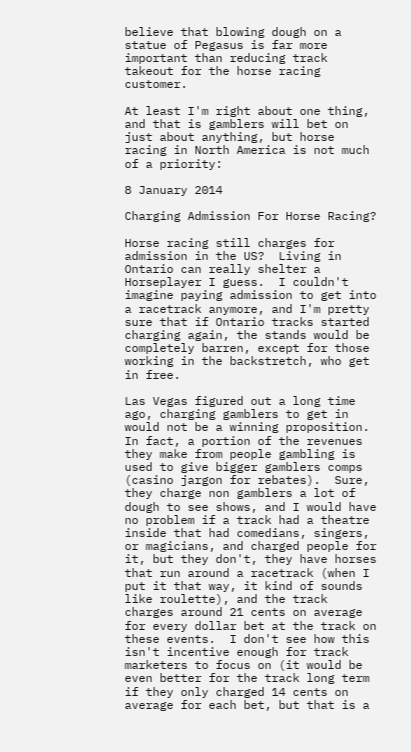believe that blowing dough on a statue of Pegasus is far more important than reducing track takeout for the horse racing customer.

At least I'm right about one thing, and that is gamblers will bet on just about anything, but horse racing in North America is not much of a priority:

8 January 2014

Charging Admission For Horse Racing?

Horse racing still charges for admission in the US?  Living in Ontario can really shelter a Horseplayer I guess.  I couldn't imagine paying admission to get into a racetrack anymore, and I'm pretty sure that if Ontario tracks started charging again, the stands would be completely barren, except for those working in the backstretch, who get in free.

Las Vegas figured out a long time ago, charging gamblers to get in would not be a winning proposition.  In fact, a portion of the revenues they make from people gambling is used to give bigger gamblers comps (casino jargon for rebates).  Sure, they charge non gamblers a lot of dough to see shows, and I would have no problem if a track had a theatre inside that had comedians, singers, or magicians, and charged people for it, but they don't, they have horses that run around a racetrack (when I put it that way, it kind of sounds like roulette), and the track charges around 21 cents on average for every dollar bet at the track on these events.  I don't see how this isn't incentive enough for track marketers to focus on (it would be even better for the track long term if they only charged 14 cents on average for each bet, but that is a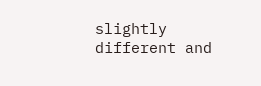slightly different and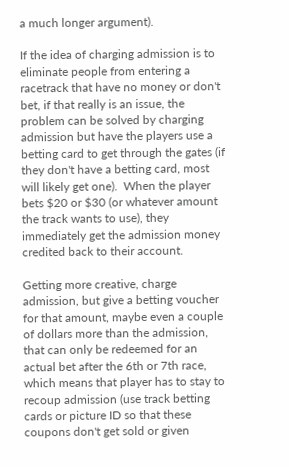a much longer argument).

If the idea of charging admission is to eliminate people from entering a racetrack that have no money or don't bet, if that really is an issue, the problem can be solved by charging admission but have the players use a betting card to get through the gates (if they don't have a betting card, most will likely get one).  When the player bets $20 or $30 (or whatever amount the track wants to use), they immediately get the admission money credited back to their account.

Getting more creative, charge admission, but give a betting voucher for that amount, maybe even a couple of dollars more than the admission, that can only be redeemed for an actual bet after the 6th or 7th race, which means that player has to stay to recoup admission (use track betting cards or picture ID so that these coupons don't get sold or given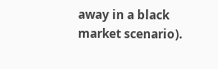away in a black market scenario).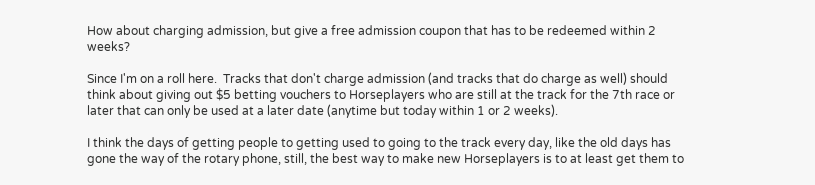How about charging admission, but give a free admission coupon that has to be redeemed within 2 weeks?

Since I'm on a roll here.  Tracks that don't charge admission (and tracks that do charge as well) should think about giving out $5 betting vouchers to Horseplayers who are still at the track for the 7th race or later that can only be used at a later date (anytime but today within 1 or 2 weeks).

I think the days of getting people to getting used to going to the track every day, like the old days has gone the way of the rotary phone, still, the best way to make new Horseplayers is to at least get them to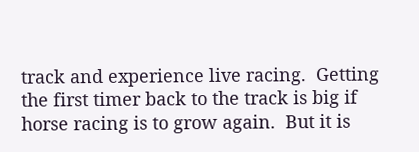track and experience live racing.  Getting the first timer back to the track is big if horse racing is to grow again.  But it is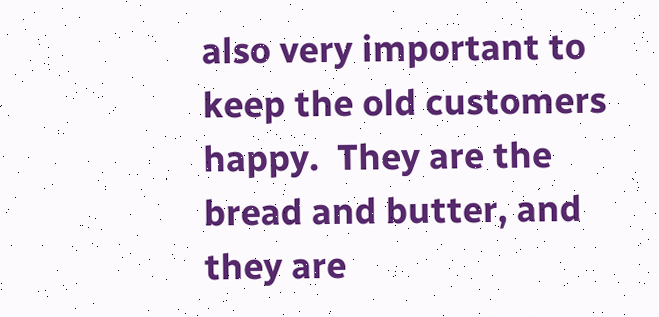also very important to keep the old customers happy.  They are the bread and butter, and they are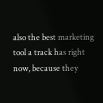also the best marketing tool a track has right now, because they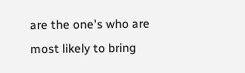are the one's who are most likely to bring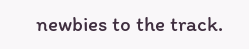newbies to the track.